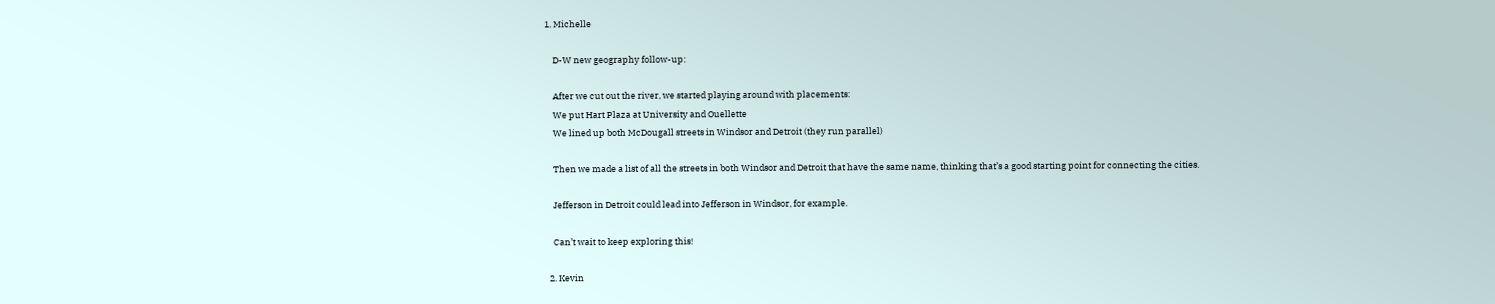1. Michelle

    D-W new geography follow-up:

    After we cut out the river, we started playing around with placements:
    We put Hart Plaza at University and Ouellette
    We lined up both McDougall streets in Windsor and Detroit (they run parallel)

    Then we made a list of all the streets in both Windsor and Detroit that have the same name, thinking that’s a good starting point for connecting the cities.

    Jefferson in Detroit could lead into Jefferson in Windsor, for example.

    Can’t wait to keep exploring this!

  2. Kevin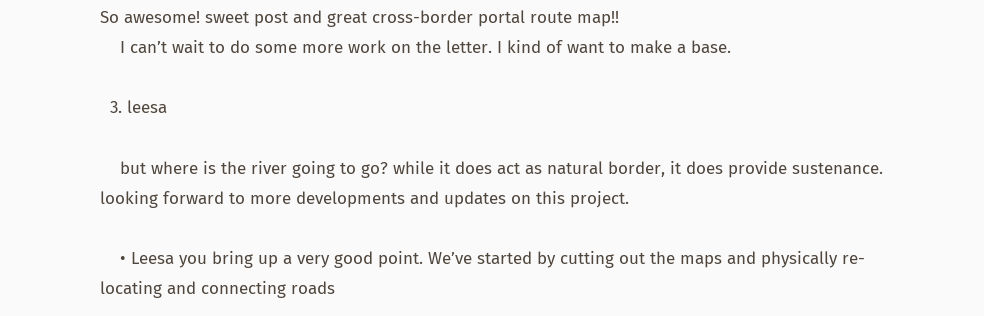So awesome! sweet post and great cross-border portal route map!!
    I can’t wait to do some more work on the letter. I kind of want to make a base.

  3. leesa

    but where is the river going to go? while it does act as natural border, it does provide sustenance. looking forward to more developments and updates on this project.

    • Leesa you bring up a very good point. We’ve started by cutting out the maps and physically re-locating and connecting roads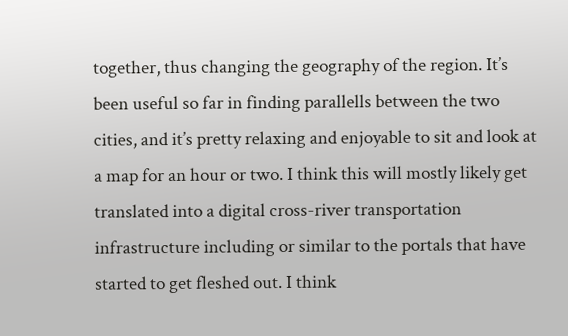together, thus changing the geography of the region. It’s been useful so far in finding parallells between the two cities, and it’s pretty relaxing and enjoyable to sit and look at a map for an hour or two. I think this will mostly likely get translated into a digital cross-river transportation infrastructure including or similar to the portals that have started to get fleshed out. I think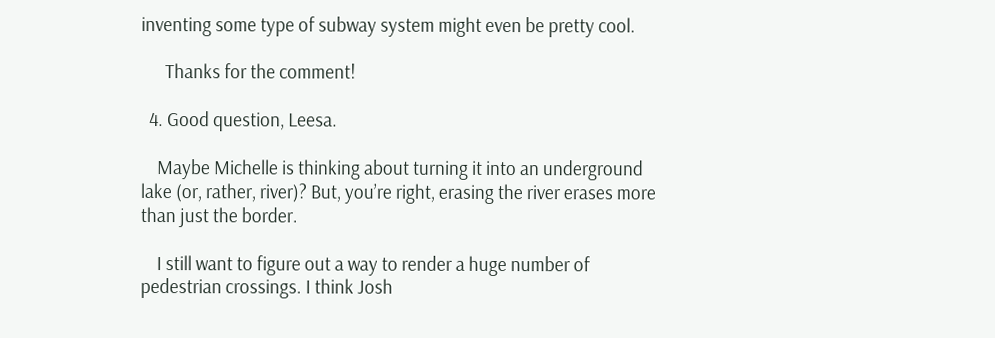inventing some type of subway system might even be pretty cool.

      Thanks for the comment!

  4. Good question, Leesa.

    Maybe Michelle is thinking about turning it into an underground lake (or, rather, river)? But, you’re right, erasing the river erases more than just the border.

    I still want to figure out a way to render a huge number of pedestrian crossings. I think Josh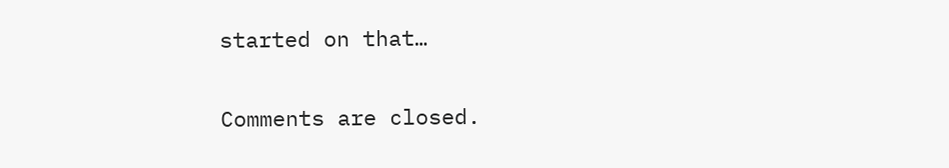started on that…

Comments are closed.